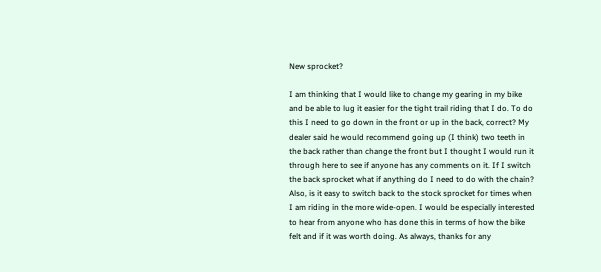New sprocket?

I am thinking that I would like to change my gearing in my bike and be able to lug it easier for the tight trail riding that I do. To do this I need to go down in the front or up in the back, correct? My dealer said he would recommend going up (I think) two teeth in the back rather than change the front but I thought I would run it through here to see if anyone has any comments on it. If I switch the back sprocket what if anything do I need to do with the chain? Also, is it easy to switch back to the stock sprocket for times when I am riding in the more wide-open. I would be especially interested to hear from anyone who has done this in terms of how the bike felt and if it was worth doing. As always, thanks for any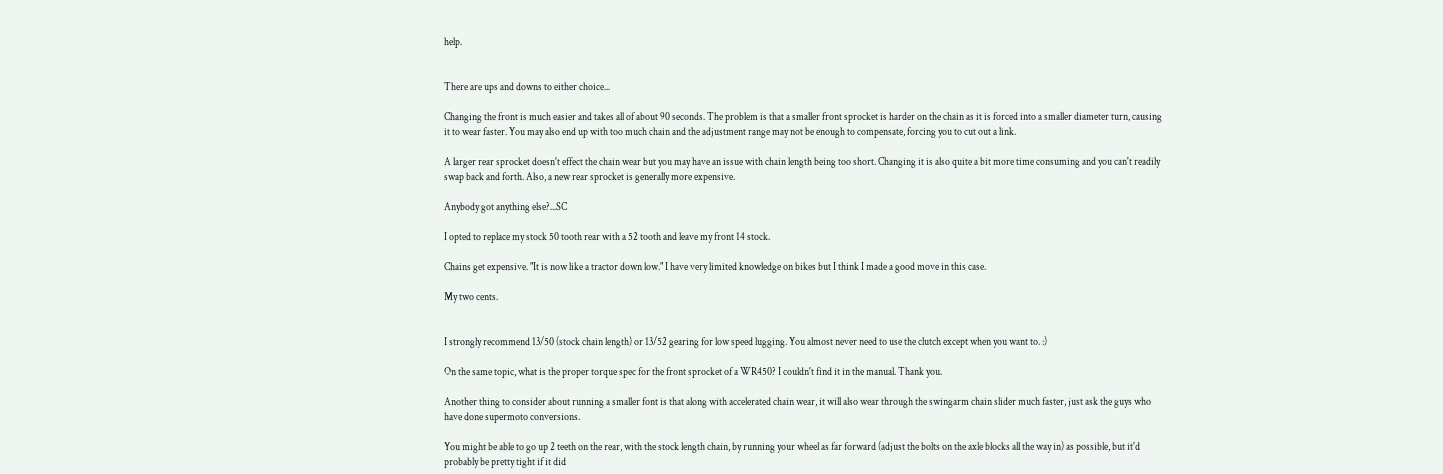help.


There are ups and downs to either choice...

Changing the front is much easier and takes all of about 90 seconds. The problem is that a smaller front sprocket is harder on the chain as it is forced into a smaller diameter turn, causing it to wear faster. You may also end up with too much chain and the adjustment range may not be enough to compensate, forcing you to cut out a link.

A larger rear sprocket doesn't effect the chain wear but you may have an issue with chain length being too short. Changing it is also quite a bit more time consuming and you can't readily swap back and forth. Also, a new rear sprocket is generally more expensive.

Anybody got anything else?...SC

I opted to replace my stock 50 tooth rear with a 52 tooth and leave my front 14 stock.

Chains get expensive. "It is now like a tractor down low." I have very limited knowledge on bikes but I think I made a good move in this case.

My two cents.


I strongly recommend 13/50 (stock chain length) or 13/52 gearing for low speed lugging. You almost never need to use the clutch except when you want to. :)

On the same topic, what is the proper torque spec for the front sprocket of a WR450? I couldn't find it in the manual. Thank you.

Another thing to consider about running a smaller font is that along with accelerated chain wear, it will also wear through the swingarm chain slider much faster, just ask the guys who have done supermoto conversions.

You might be able to go up 2 teeth on the rear, with the stock length chain, by running your wheel as far forward (adjust the bolts on the axle blocks all the way in) as possible, but it'd probably be pretty tight if it did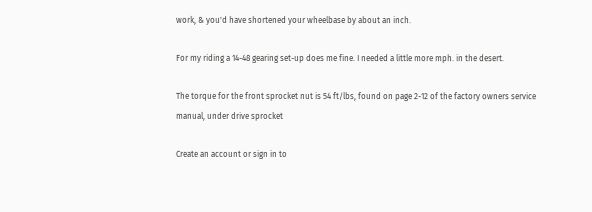work, & you'd have shortened your wheelbase by about an inch.

For my riding a 14-48 gearing set-up does me fine. I needed a little more mph. in the desert.

The torque for the front sprocket nut is 54 ft/lbs, found on page 2-12 of the factory owners service manual, under drive sprocket

Create an account or sign in to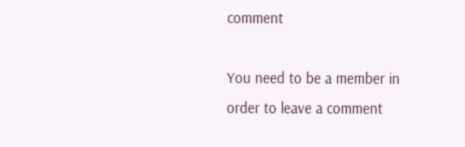comment

You need to be a member in order to leave a comment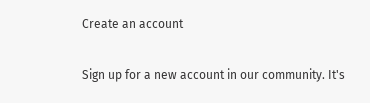Create an account

Sign up for a new account in our community. It's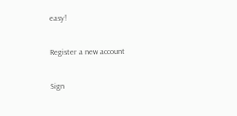easy!

Register a new account

Sign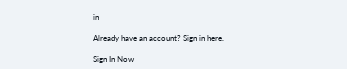in

Already have an account? Sign in here.

Sign In Now